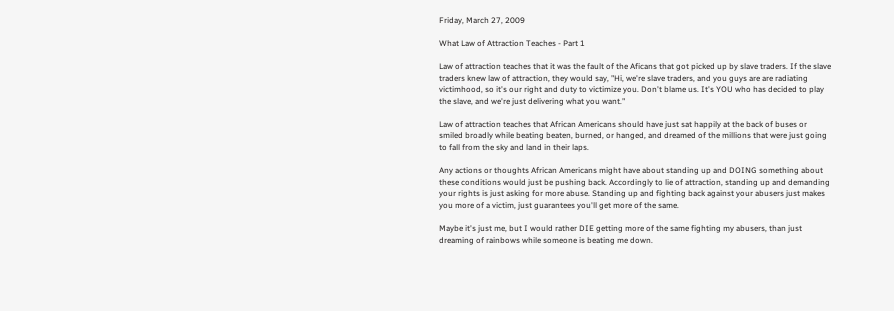Friday, March 27, 2009

What Law of Attraction Teaches - Part 1

Law of attraction teaches that it was the fault of the Aficans that got picked up by slave traders. If the slave traders knew law of attraction, they would say, "Hi, we're slave traders, and you guys are are radiating victimhood, so it's our right and duty to victimize you. Don't blame us. It's YOU who has decided to play the slave, and we're just delivering what you want."

Law of attraction teaches that African Americans should have just sat happily at the back of buses or smiled broadly while beating beaten, burned, or hanged, and dreamed of the millions that were just going to fall from the sky and land in their laps.

Any actions or thoughts African Americans might have about standing up and DOING something about these conditions would just be pushing back. Accordingly to lie of attraction, standing up and demanding your rights is just asking for more abuse. Standing up and fighting back against your abusers just makes you more of a victim, just guarantees you'll get more of the same.

Maybe it's just me, but I would rather DIE getting more of the same fighting my abusers, than just dreaming of rainbows while someone is beating me down.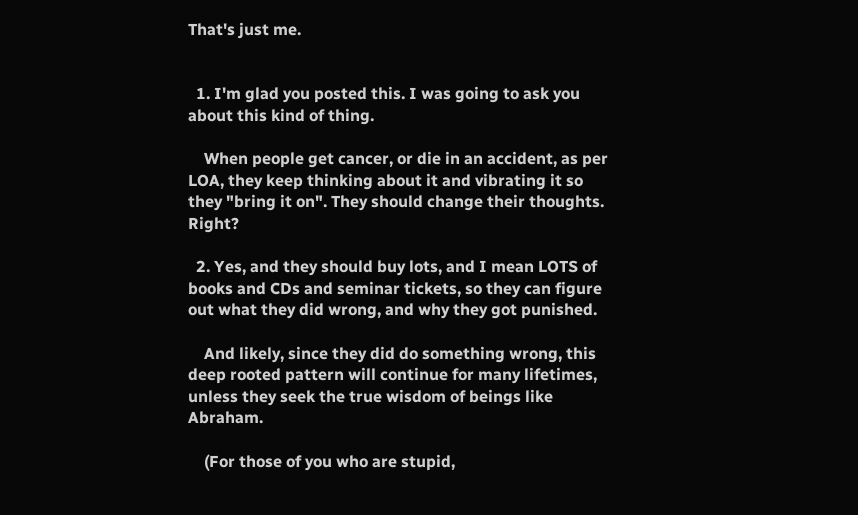That's just me.


  1. I'm glad you posted this. I was going to ask you about this kind of thing.

    When people get cancer, or die in an accident, as per LOA, they keep thinking about it and vibrating it so they "bring it on". They should change their thoughts. Right?

  2. Yes, and they should buy lots, and I mean LOTS of books and CDs and seminar tickets, so they can figure out what they did wrong, and why they got punished.

    And likely, since they did do something wrong, this deep rooted pattern will continue for many lifetimes, unless they seek the true wisdom of beings like Abraham.

    (For those of you who are stupid,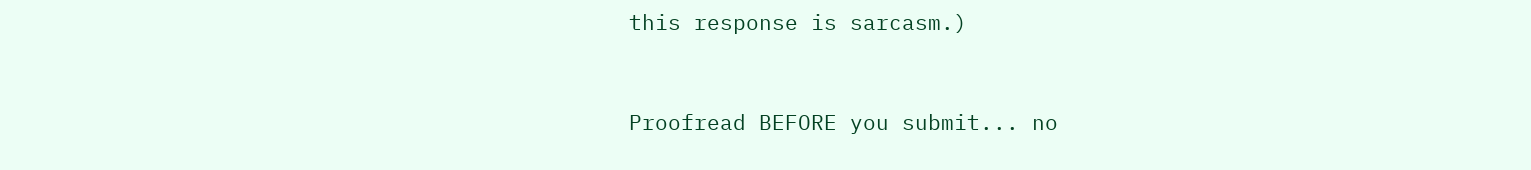this response is sarcasm.)


Proofread BEFORE you submit... no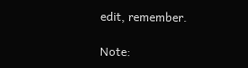edit, remember.

Note: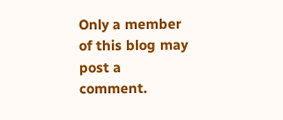Only a member of this blog may post a comment.